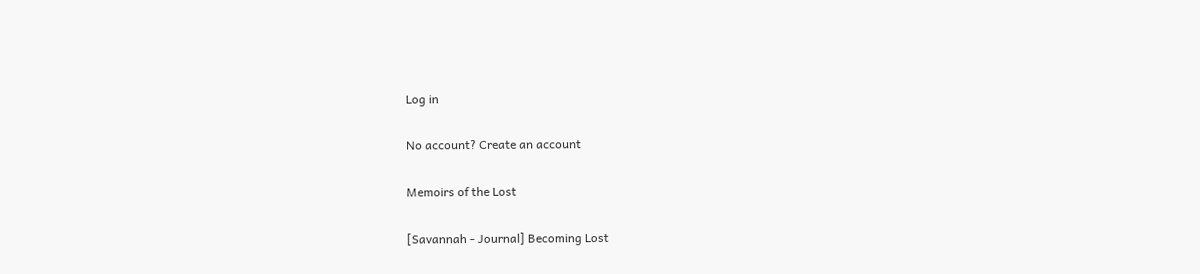Log in

No account? Create an account

Memoirs of the Lost

[Savannah - Journal] Becoming Lost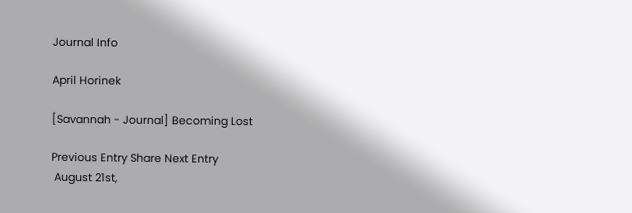Journal Info

April Horinek

[Savannah - Journal] Becoming Lost

Previous Entry Share Next Entry
 August 21st,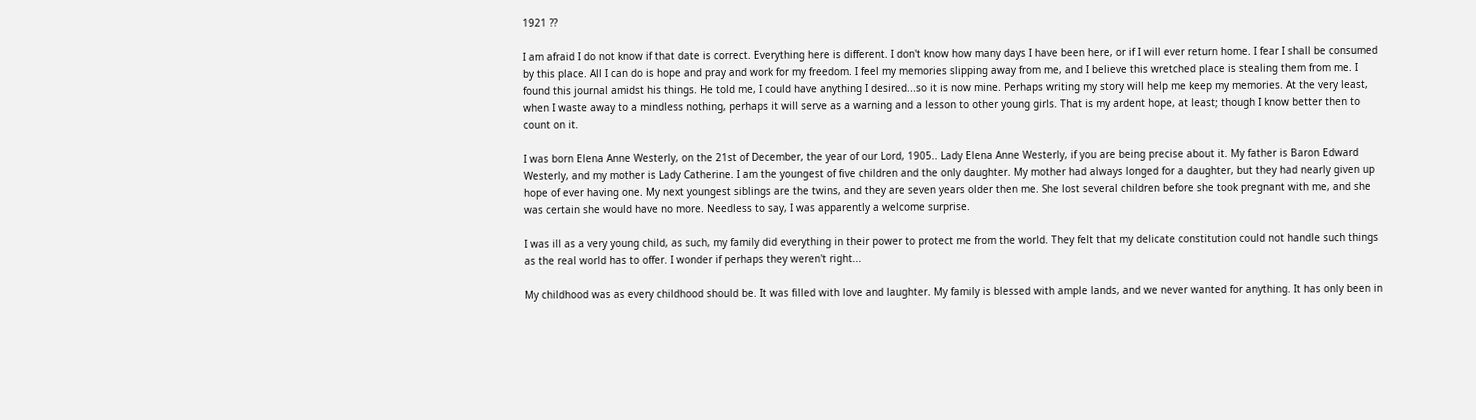1921 ??

I am afraid I do not know if that date is correct. Everything here is different. I don't know how many days I have been here, or if I will ever return home. I fear I shall be consumed by this place. All I can do is hope and pray and work for my freedom. I feel my memories slipping away from me, and I believe this wretched place is stealing them from me. I found this journal amidst his things. He told me, I could have anything I desired...so it is now mine. Perhaps writing my story will help me keep my memories. At the very least, when I waste away to a mindless nothing, perhaps it will serve as a warning and a lesson to other young girls. That is my ardent hope, at least; though I know better then to count on it.

I was born Elena Anne Westerly, on the 21st of December, the year of our Lord, 1905.. Lady Elena Anne Westerly, if you are being precise about it. My father is Baron Edward Westerly, and my mother is Lady Catherine. I am the youngest of five children and the only daughter. My mother had always longed for a daughter, but they had nearly given up hope of ever having one. My next youngest siblings are the twins, and they are seven years older then me. She lost several children before she took pregnant with me, and she was certain she would have no more. Needless to say, I was apparently a welcome surprise.

I was ill as a very young child, as such, my family did everything in their power to protect me from the world. They felt that my delicate constitution could not handle such things as the real world has to offer. I wonder if perhaps they weren't right...

My childhood was as every childhood should be. It was filled with love and laughter. My family is blessed with ample lands, and we never wanted for anything. It has only been in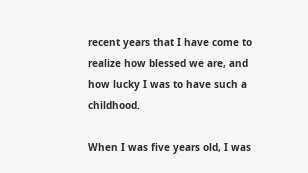recent years that I have come to realize how blessed we are, and how lucky I was to have such a childhood.

When I was five years old, I was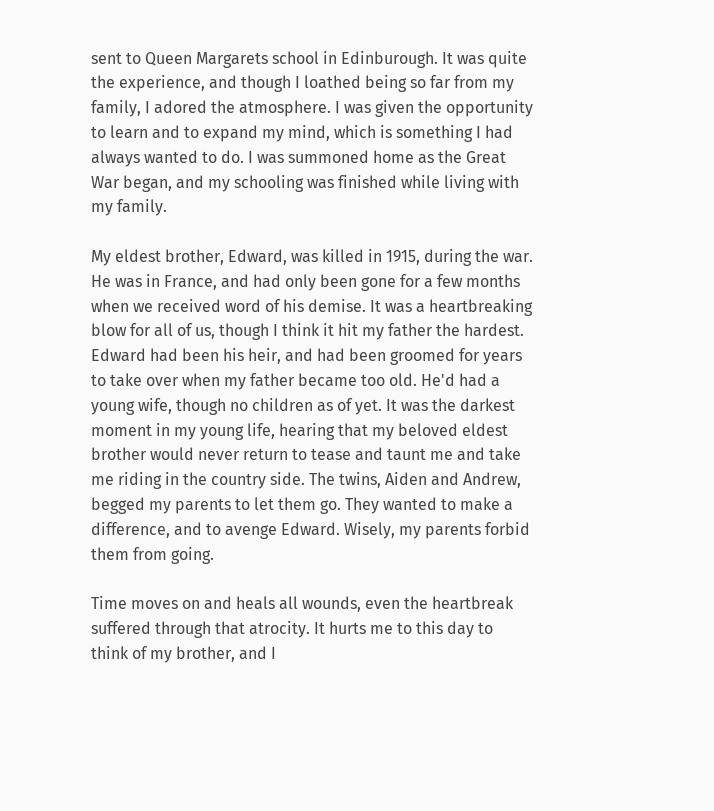sent to Queen Margarets school in Edinburough. It was quite the experience, and though I loathed being so far from my family, I adored the atmosphere. I was given the opportunity to learn and to expand my mind, which is something I had always wanted to do. I was summoned home as the Great War began, and my schooling was finished while living with my family.

My eldest brother, Edward, was killed in 1915, during the war. He was in France, and had only been gone for a few months when we received word of his demise. It was a heartbreaking blow for all of us, though I think it hit my father the hardest. Edward had been his heir, and had been groomed for years to take over when my father became too old. He'd had a young wife, though no children as of yet. It was the darkest moment in my young life, hearing that my beloved eldest brother would never return to tease and taunt me and take me riding in the country side. The twins, Aiden and Andrew, begged my parents to let them go. They wanted to make a difference, and to avenge Edward. Wisely, my parents forbid them from going.

Time moves on and heals all wounds, even the heartbreak suffered through that atrocity. It hurts me to this day to think of my brother, and I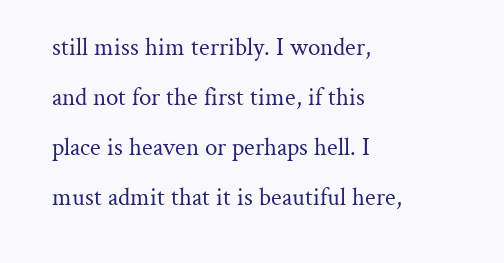still miss him terribly. I wonder, and not for the first time, if this place is heaven or perhaps hell. I must admit that it is beautiful here,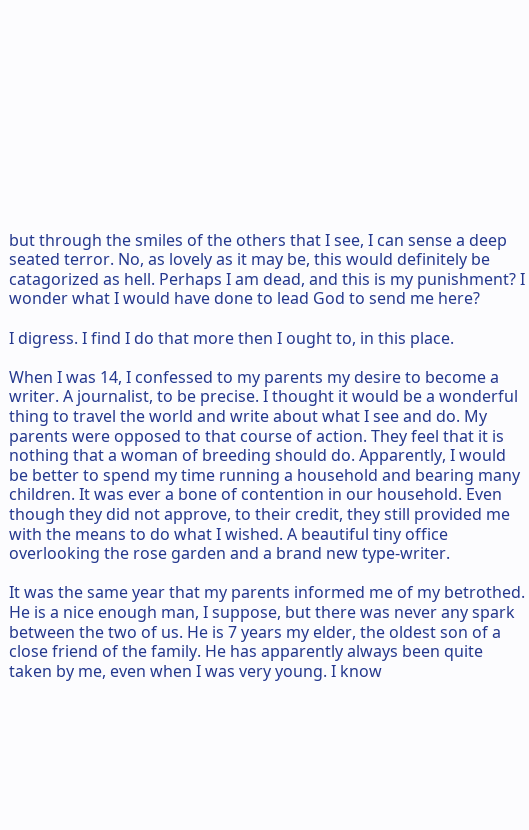but through the smiles of the others that I see, I can sense a deep seated terror. No, as lovely as it may be, this would definitely be catagorized as hell. Perhaps I am dead, and this is my punishment? I wonder what I would have done to lead God to send me here?

I digress. I find I do that more then I ought to, in this place.

When I was 14, I confessed to my parents my desire to become a writer. A journalist, to be precise. I thought it would be a wonderful thing to travel the world and write about what I see and do. My parents were opposed to that course of action. They feel that it is nothing that a woman of breeding should do. Apparently, I would be better to spend my time running a household and bearing many children. It was ever a bone of contention in our household. Even though they did not approve, to their credit, they still provided me with the means to do what I wished. A beautiful tiny office overlooking the rose garden and a brand new type-writer.

It was the same year that my parents informed me of my betrothed. He is a nice enough man, I suppose, but there was never any spark between the two of us. He is 7 years my elder, the oldest son of a close friend of the family. He has apparently always been quite taken by me, even when I was very young. I know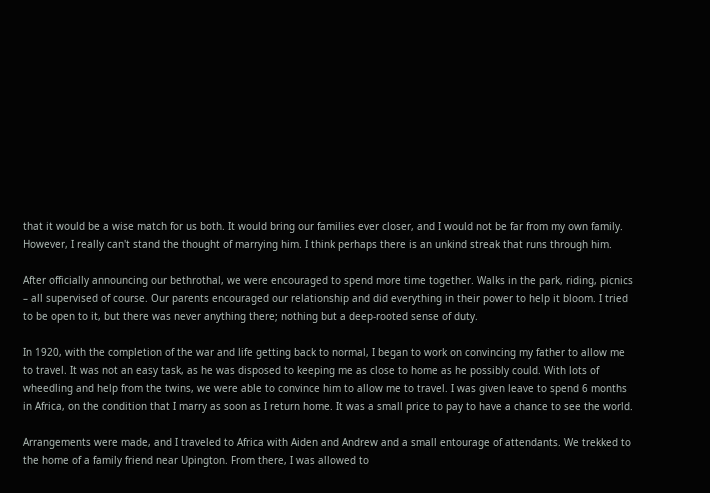that it would be a wise match for us both. It would bring our families ever closer, and I would not be far from my own family. However, I really can't stand the thought of marrying him. I think perhaps there is an unkind streak that runs through him.

After officially announcing our bethrothal, we were encouraged to spend more time together. Walks in the park, riding, picnics – all supervised of course. Our parents encouraged our relationship and did everything in their power to help it bloom. I tried to be open to it, but there was never anything there; nothing but a deep-rooted sense of duty.

In 1920, with the completion of the war and life getting back to normal, I began to work on convincing my father to allow me to travel. It was not an easy task, as he was disposed to keeping me as close to home as he possibly could. With lots of wheedling and help from the twins, we were able to convince him to allow me to travel. I was given leave to spend 6 months in Africa, on the condition that I marry as soon as I return home. It was a small price to pay to have a chance to see the world.

Arrangements were made, and I traveled to Africa with Aiden and Andrew and a small entourage of attendants. We trekked to the home of a family friend near Upington. From there, I was allowed to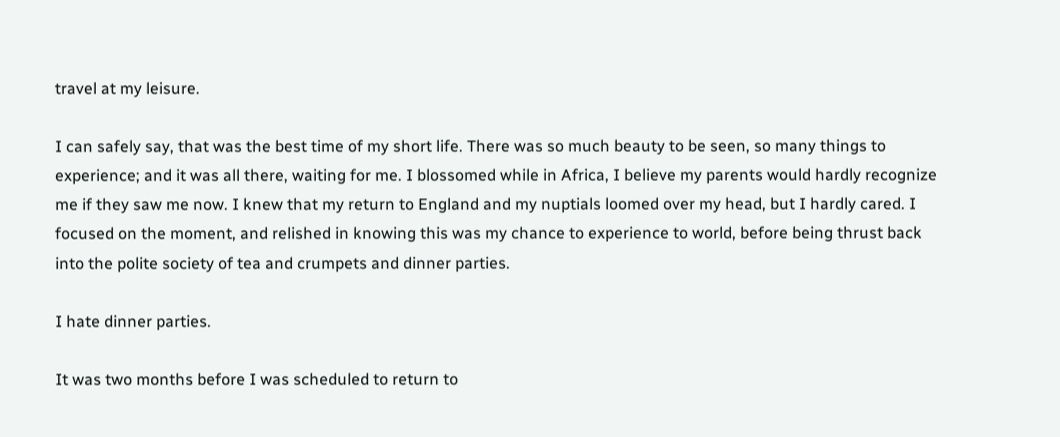travel at my leisure.

I can safely say, that was the best time of my short life. There was so much beauty to be seen, so many things to experience; and it was all there, waiting for me. I blossomed while in Africa, I believe my parents would hardly recognize me if they saw me now. I knew that my return to England and my nuptials loomed over my head, but I hardly cared. I focused on the moment, and relished in knowing this was my chance to experience to world, before being thrust back into the polite society of tea and crumpets and dinner parties.

I hate dinner parties.

It was two months before I was scheduled to return to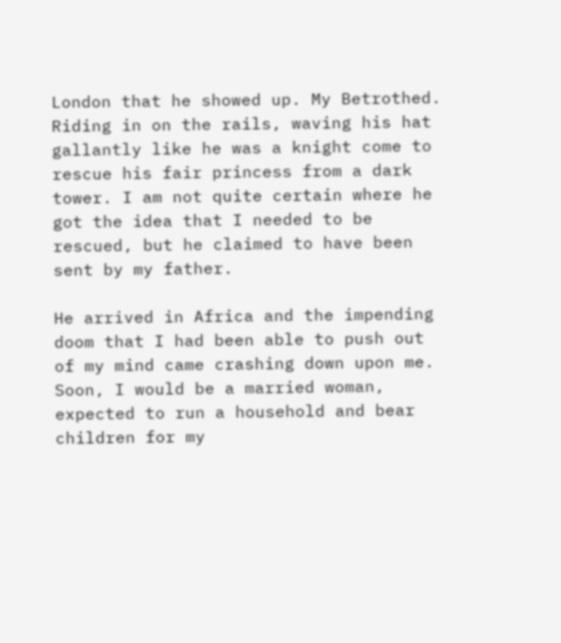London that he showed up. My Betrothed. Riding in on the rails, waving his hat gallantly like he was a knight come to rescue his fair princess from a dark tower. I am not quite certain where he got the idea that I needed to be rescued, but he claimed to have been sent by my father.

He arrived in Africa and the impending doom that I had been able to push out of my mind came crashing down upon me. Soon, I would be a married woman, expected to run a household and bear children for my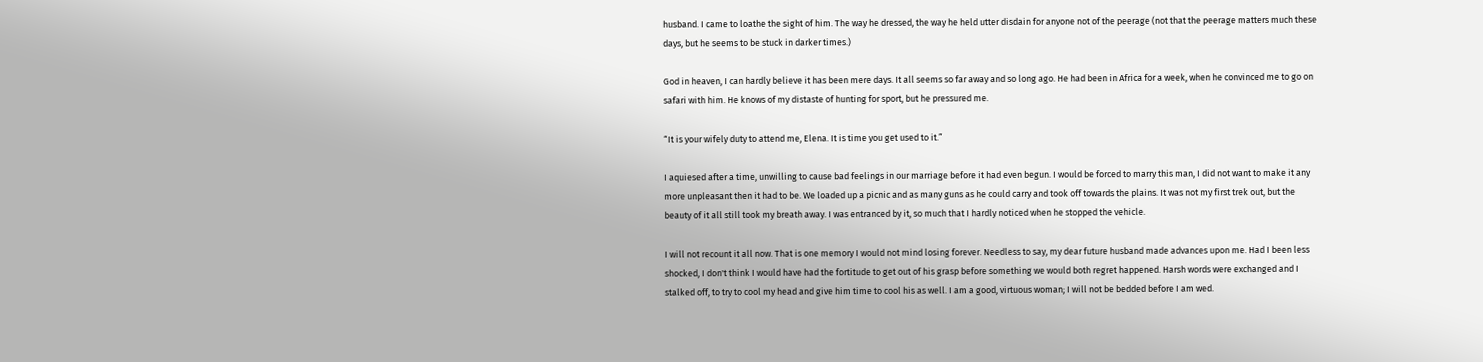husband. I came to loathe the sight of him. The way he dressed, the way he held utter disdain for anyone not of the peerage (not that the peerage matters much these days, but he seems to be stuck in darker times.)

God in heaven, I can hardly believe it has been mere days. It all seems so far away and so long ago. He had been in Africa for a week, when he convinced me to go on safari with him. He knows of my distaste of hunting for sport, but he pressured me.

“It is your wifely duty to attend me, Elena. It is time you get used to it.”

I aquiesed after a time, unwilling to cause bad feelings in our marriage before it had even begun. I would be forced to marry this man, I did not want to make it any more unpleasant then it had to be. We loaded up a picnic and as many guns as he could carry and took off towards the plains. It was not my first trek out, but the beauty of it all still took my breath away. I was entranced by it, so much that I hardly noticed when he stopped the vehicle.

I will not recount it all now. That is one memory I would not mind losing forever. Needless to say, my dear future husband made advances upon me. Had I been less shocked, I don't think I would have had the fortitude to get out of his grasp before something we would both regret happened. Harsh words were exchanged and I stalked off, to try to cool my head and give him time to cool his as well. I am a good, virtuous woman; I will not be bedded before I am wed.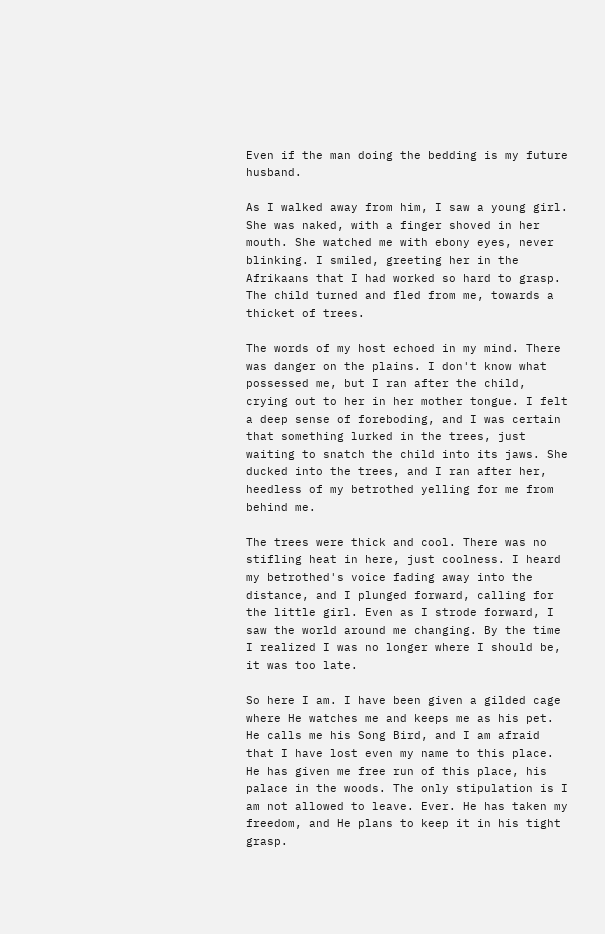Even if the man doing the bedding is my future husband.

As I walked away from him, I saw a young girl. She was naked, with a finger shoved in her mouth. She watched me with ebony eyes, never blinking. I smiled, greeting her in the Afrikaans that I had worked so hard to grasp. The child turned and fled from me, towards a thicket of trees.

The words of my host echoed in my mind. There was danger on the plains. I don't know what possessed me, but I ran after the child, crying out to her in her mother tongue. I felt a deep sense of foreboding, and I was certain that something lurked in the trees, just waiting to snatch the child into its jaws. She ducked into the trees, and I ran after her, heedless of my betrothed yelling for me from behind me.

The trees were thick and cool. There was no stifling heat in here, just coolness. I heard my betrothed's voice fading away into the distance, and I plunged forward, calling for the little girl. Even as I strode forward, I saw the world around me changing. By the time I realized I was no longer where I should be, it was too late.

So here I am. I have been given a gilded cage where He watches me and keeps me as his pet. He calls me his Song Bird, and I am afraid that I have lost even my name to this place. He has given me free run of this place, his palace in the woods. The only stipulation is I am not allowed to leave. Ever. He has taken my freedom, and He plans to keep it in his tight grasp.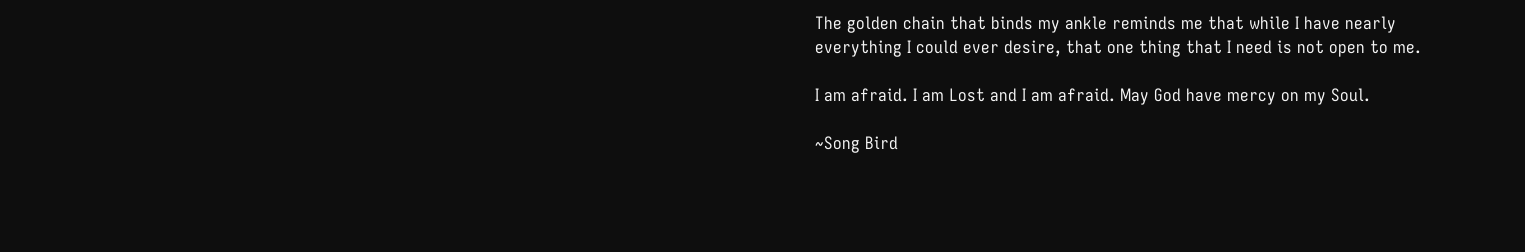The golden chain that binds my ankle reminds me that while I have nearly everything I could ever desire, that one thing that I need is not open to me.

I am afraid. I am Lost and I am afraid. May God have mercy on my Soul.

~Song Bird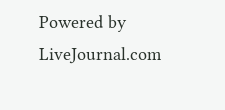Powered by LiveJournal.com